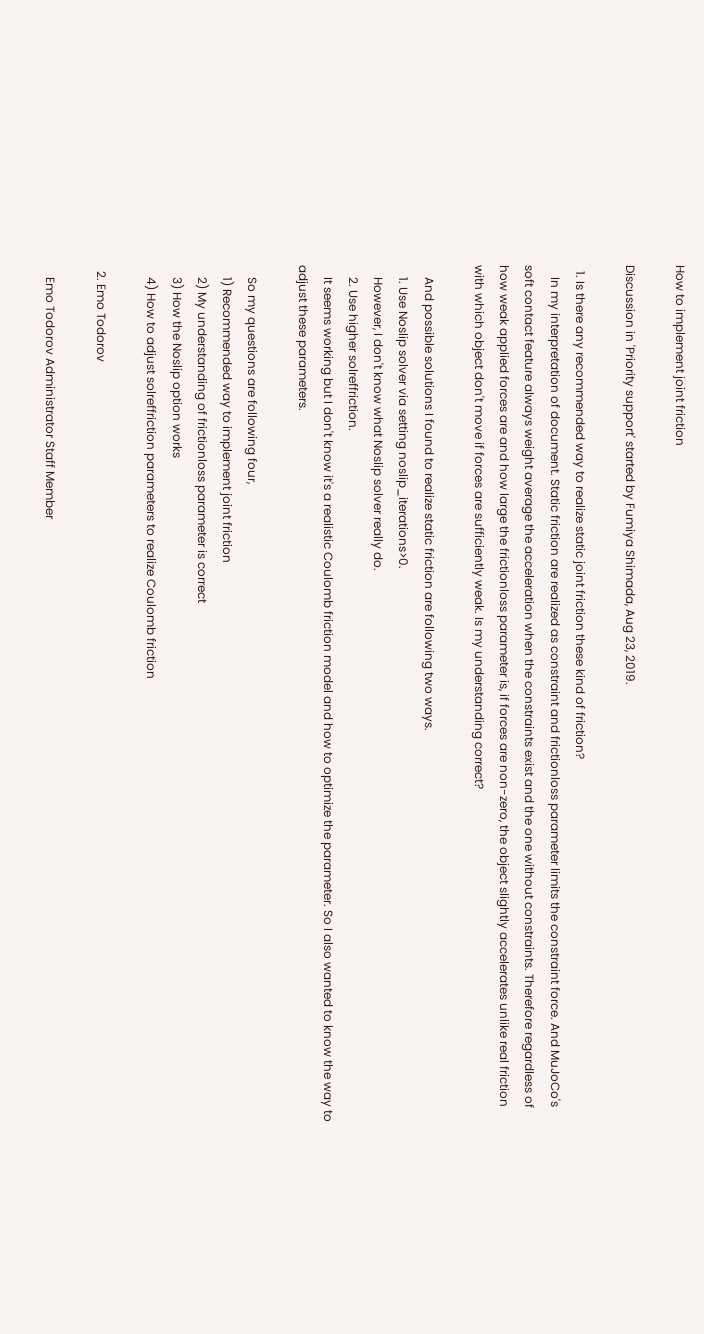How to implement joint friction

Discussion in 'Priority support' started by Fumiya Shimada, Aug 23, 2019.

  1. Is there any recommended way to realize static joint friction these kind of friction?
    In my interpretation of document. Static friction are realized as constraint and frictionloss parameter limits the constraint force. And MuJoCo's soft contact feature always weight average the acceleration when the constraints exist and the one without constraints. Therefore regardless of how weak applied forces are and how large the frictionloss parameter is, if forces are non-zero, the object slightly accelerates unlike real friction with which object don't move if forces are sufficiently weak. Is my understanding correct?

    And possible solutions I found to realize static friction are following two ways.
    1. Use Noslip solver via setting noslip_iterations>0.
    However, I don't know what Noslip solver really do.
    2. Use higher solreffriction.
    It seems working but I don't know it's a realistic Coulomb friction model and how to optimize the parameter. So I also wanted to know the way to adjust these parameters.

    So my questions are following four,
    1) Recommended way to implement joint friction
    2) My understanding of frictionloss parameter is correct
    3) How the Noslip option works
    4) How to adjust solreffriction parameters to realize Coulomb friction

  2. Emo Todorov

    Emo Todorov Administrator Staff Member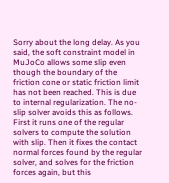Sorry about the long delay. As you said, the soft constraint model in MuJoCo allows some slip even though the boundary of the friction cone or static friction limit has not been reached. This is due to internal regularization. The no-slip solver avoids this as follows. First it runs one of the regular solvers to compute the solution with slip. Then it fixes the contact normal forces found by the regular solver, and solves for the friction forces again, but this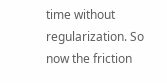time without regularization. So now the friction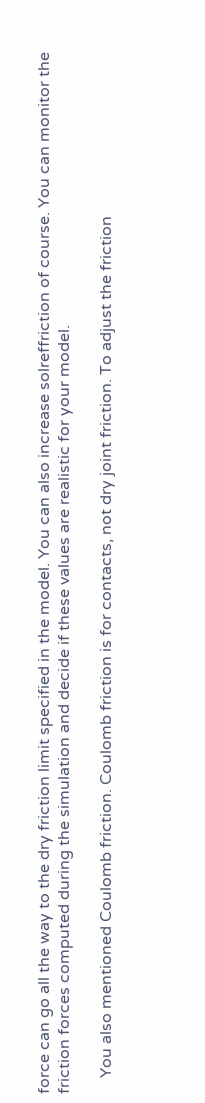force can go all the way to the dry friction limit specified in the model. You can also increase solreffriction of course. You can monitor the friction forces computed during the simulation and decide if these values are realistic for your model.

    You also mentioned Coulomb friction. Coulomb friction is for contacts, not dry joint friction. To adjust the friction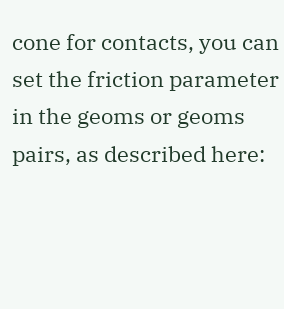cone for contacts, you can set the friction parameter in the geoms or geoms pairs, as described here: